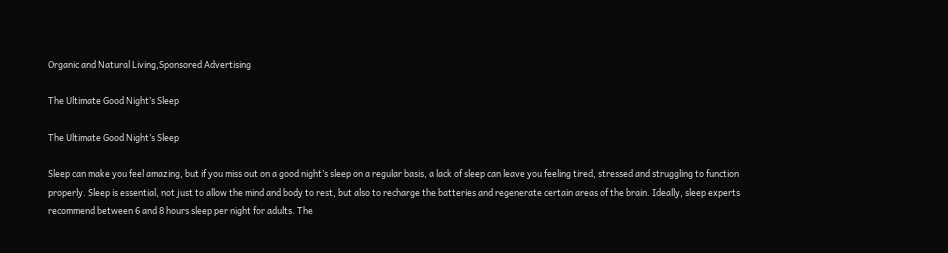Organic and Natural Living,Sponsored Advertising

The Ultimate Good Night’s Sleep

The Ultimate Good Night’s Sleep

Sleep can make you feel amazing, but if you miss out on a good night’s sleep on a regular basis, a lack of sleep can leave you feeling tired, stressed and struggling to function properly. Sleep is essential, not just to allow the mind and body to rest, but also to recharge the batteries and regenerate certain areas of the brain. Ideally, sleep experts recommend between 6 and 8 hours sleep per night for adults. The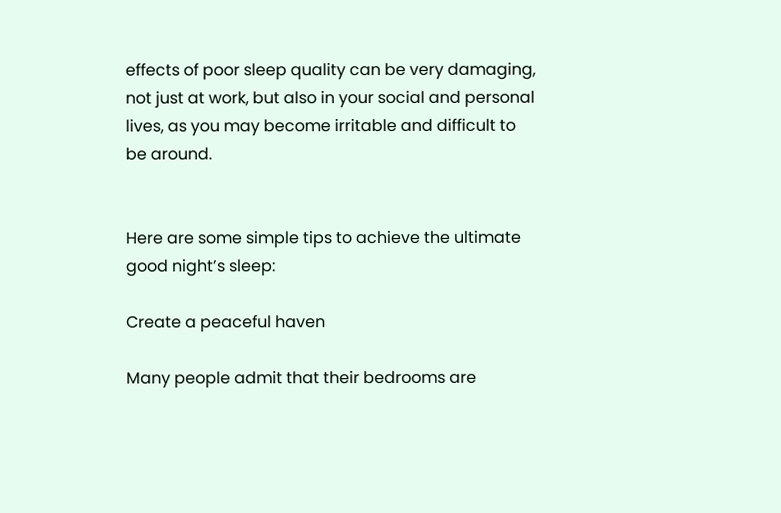effects of poor sleep quality can be very damaging, not just at work, but also in your social and personal lives, as you may become irritable and difficult to be around.


Here are some simple tips to achieve the ultimate good night’s sleep:

Create a peaceful haven

Many people admit that their bedrooms are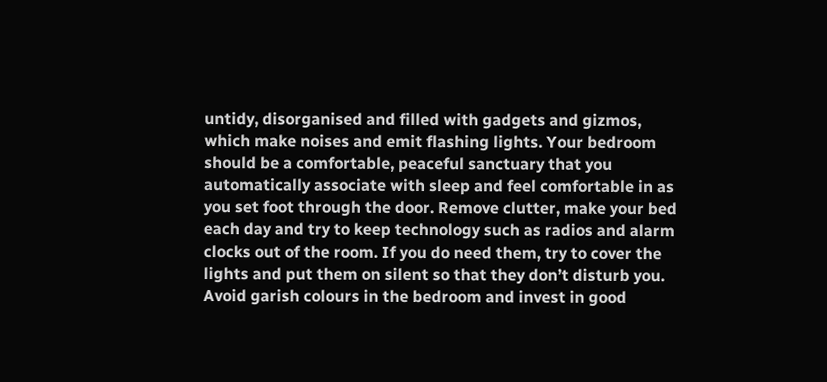untidy, disorganised and filled with gadgets and gizmos, which make noises and emit flashing lights. Your bedroom should be a comfortable, peaceful sanctuary that you automatically associate with sleep and feel comfortable in as you set foot through the door. Remove clutter, make your bed each day and try to keep technology such as radios and alarm clocks out of the room. If you do need them, try to cover the lights and put them on silent so that they don’t disturb you. Avoid garish colours in the bedroom and invest in good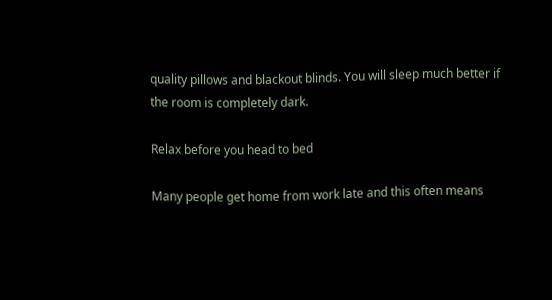quality pillows and blackout blinds. You will sleep much better if the room is completely dark.

Relax before you head to bed

Many people get home from work late and this often means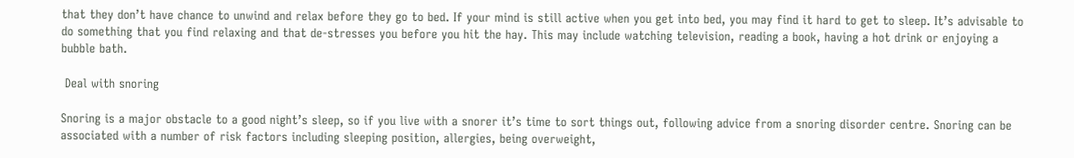that they don’t have chance to unwind and relax before they go to bed. If your mind is still active when you get into bed, you may find it hard to get to sleep. It’s advisable to do something that you find relaxing and that de-stresses you before you hit the hay. This may include watching television, reading a book, having a hot drink or enjoying a bubble bath.

 Deal with snoring

Snoring is a major obstacle to a good night’s sleep, so if you live with a snorer it’s time to sort things out, following advice from a snoring disorder centre. Snoring can be associated with a number of risk factors including sleeping position, allergies, being overweight,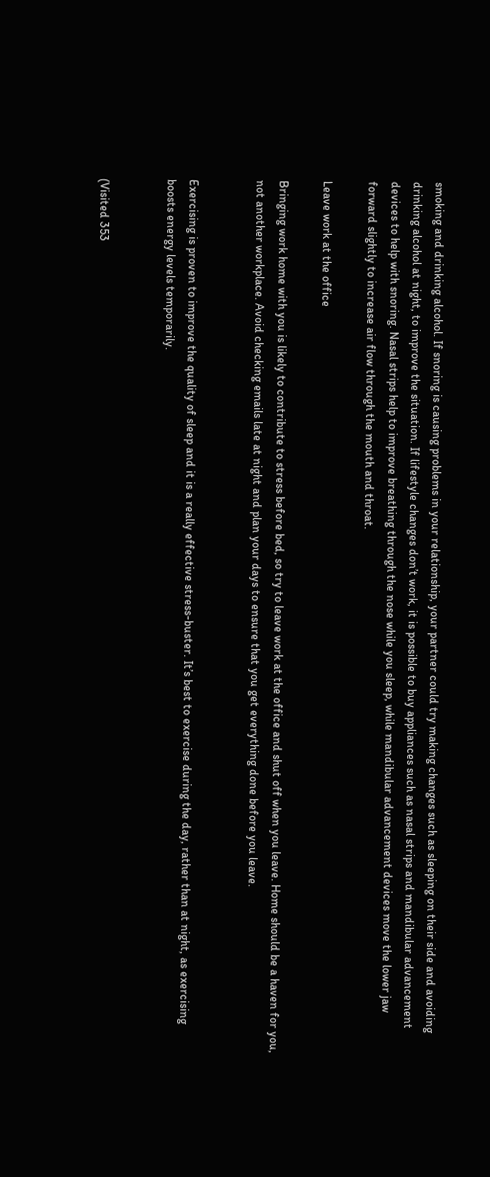smoking and drinking alcohol. If snoring is causing problems in your relationship, your partner could try making changes such as sleeping on their side and avoiding drinking alcohol at night, to improve the situation. If lifestyle changes don’t work, it is possible to buy appliances such as nasal strips and mandibular advancement devices to help with snoring. Nasal strips help to improve breathing through the nose while you sleep, while mandibular advancement devices move the lower jaw forward slightly to increase air flow through the mouth and throat.

Leave work at the office

Bringing work home with you is likely to contribute to stress before bed, so try to leave work at the office and shut off when you leave. Home should be a haven for you, not another workplace. Avoid checking emails late at night and plan your days to ensure that you get everything done before you leave.


Exercising is proven to improve the quality of sleep and it is a really effective stress-buster. It’s best to exercise during the day, rather than at night, as exercising boosts energy levels temporarily.


(Visited 353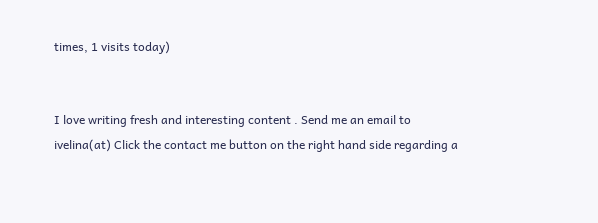times, 1 visits today)


I love writing fresh and interesting content . Send me an email to ivelina(at) Click the contact me button on the right hand side regarding a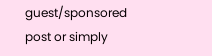guest/sponsored post or simply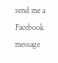send me a Facebook message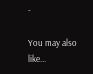-

You may also like...